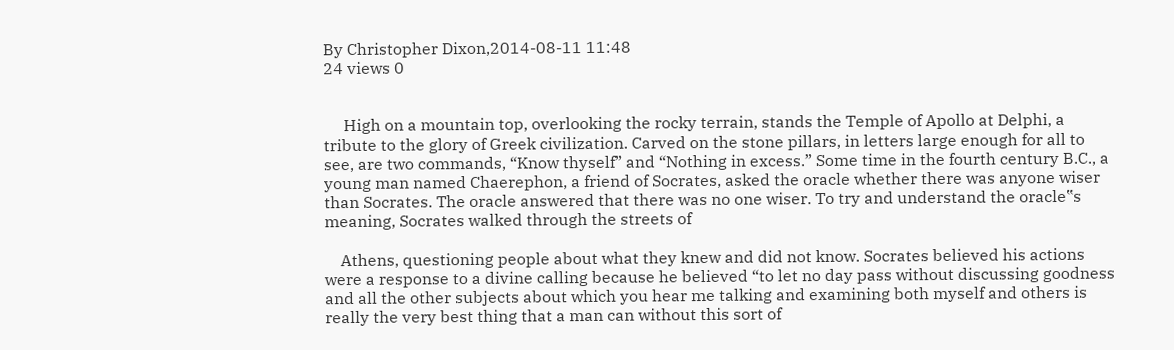By Christopher Dixon,2014-08-11 11:48
24 views 0


     High on a mountain top, overlooking the rocky terrain, stands the Temple of Apollo at Delphi, a tribute to the glory of Greek civilization. Carved on the stone pillars, in letters large enough for all to see, are two commands, “Know thyself” and “Nothing in excess.” Some time in the fourth century B.C., a young man named Chaerephon, a friend of Socrates, asked the oracle whether there was anyone wiser than Socrates. The oracle answered that there was no one wiser. To try and understand the oracle‟s meaning, Socrates walked through the streets of

    Athens, questioning people about what they knew and did not know. Socrates believed his actions were a response to a divine calling because he believed “to let no day pass without discussing goodness and all the other subjects about which you hear me talking and examining both myself and others is really the very best thing that a man can without this sort of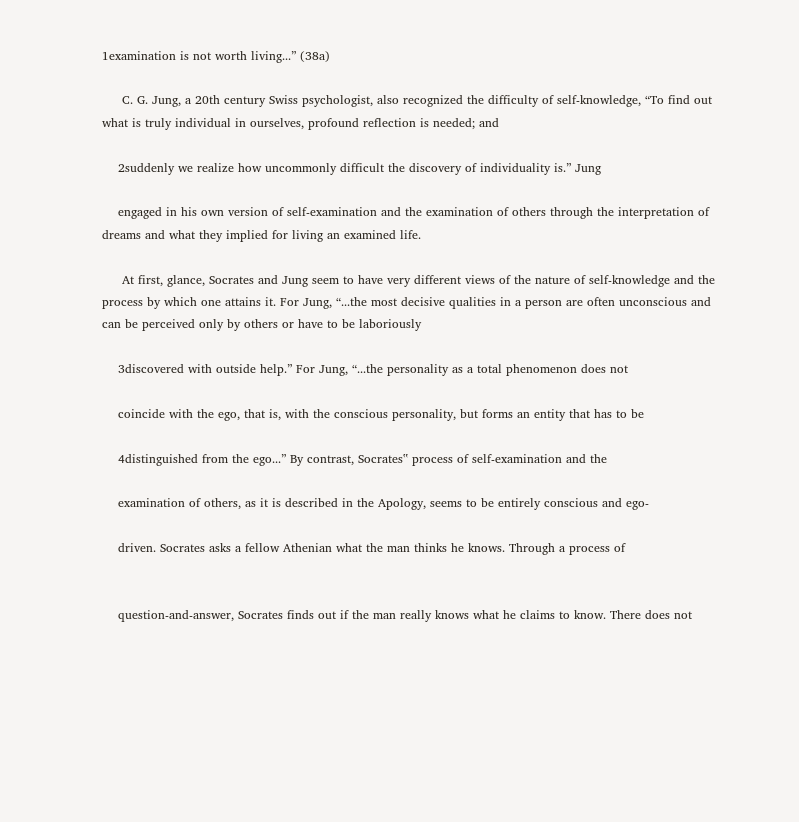1examination is not worth living...” (38a)

     C. G. Jung, a 20th century Swiss psychologist, also recognized the difficulty of self-knowledge, “To find out what is truly individual in ourselves, profound reflection is needed; and

    2suddenly we realize how uncommonly difficult the discovery of individuality is.” Jung

    engaged in his own version of self-examination and the examination of others through the interpretation of dreams and what they implied for living an examined life.

     At first, glance, Socrates and Jung seem to have very different views of the nature of self-knowledge and the process by which one attains it. For Jung, “...the most decisive qualities in a person are often unconscious and can be perceived only by others or have to be laboriously

    3discovered with outside help.” For Jung, “...the personality as a total phenomenon does not

    coincide with the ego, that is, with the conscious personality, but forms an entity that has to be

    4distinguished from the ego...” By contrast, Socrates‟ process of self-examination and the

    examination of others, as it is described in the Apology, seems to be entirely conscious and ego-

    driven. Socrates asks a fellow Athenian what the man thinks he knows. Through a process of


    question-and-answer, Socrates finds out if the man really knows what he claims to know. There does not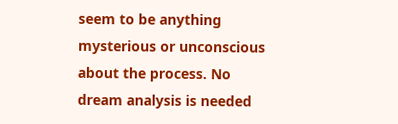seem to be anything mysterious or unconscious about the process. No dream analysis is needed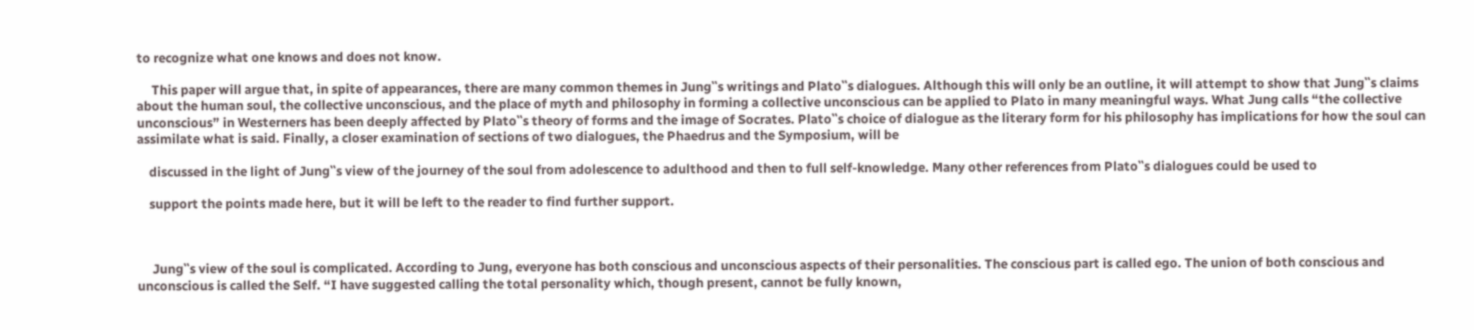to recognize what one knows and does not know.

     This paper will argue that, in spite of appearances, there are many common themes in Jung‟s writings and Plato‟s dialogues. Although this will only be an outline, it will attempt to show that Jung‟s claims about the human soul, the collective unconscious, and the place of myth and philosophy in forming a collective unconscious can be applied to Plato in many meaningful ways. What Jung calls “the collective unconscious” in Westerners has been deeply affected by Plato‟s theory of forms and the image of Socrates. Plato‟s choice of dialogue as the literary form for his philosophy has implications for how the soul can assimilate what is said. Finally, a closer examination of sections of two dialogues, the Phaedrus and the Symposium, will be

    discussed in the light of Jung‟s view of the journey of the soul from adolescence to adulthood and then to full self-knowledge. Many other references from Plato‟s dialogues could be used to

    support the points made here, but it will be left to the reader to find further support.



     Jung‟s view of the soul is complicated. According to Jung, everyone has both conscious and unconscious aspects of their personalities. The conscious part is called ego. The union of both conscious and unconscious is called the Self. “I have suggested calling the total personality which, though present, cannot be fully known,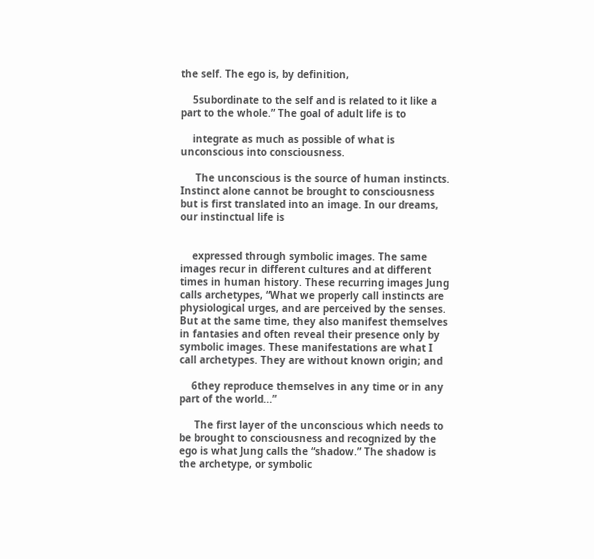the self. The ego is, by definition,

    5subordinate to the self and is related to it like a part to the whole.” The goal of adult life is to

    integrate as much as possible of what is unconscious into consciousness.

     The unconscious is the source of human instincts. Instinct alone cannot be brought to consciousness but is first translated into an image. In our dreams, our instinctual life is


    expressed through symbolic images. The same images recur in different cultures and at different times in human history. These recurring images Jung calls archetypes, “What we properly call instincts are physiological urges, and are perceived by the senses. But at the same time, they also manifest themselves in fantasies and often reveal their presence only by symbolic images. These manifestations are what I call archetypes. They are without known origin; and

    6they reproduce themselves in any time or in any part of the world...”

     The first layer of the unconscious which needs to be brought to consciousness and recognized by the ego is what Jung calls the “shadow.” The shadow is the archetype, or symbolic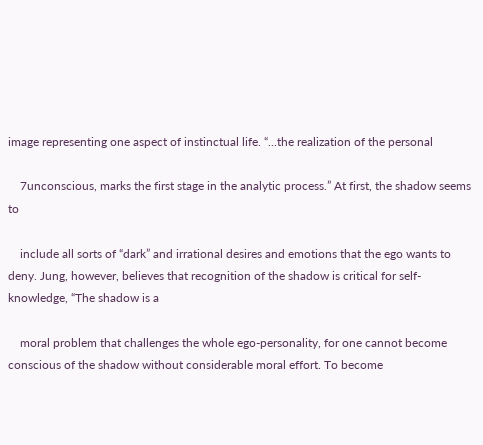image representing one aspect of instinctual life. “...the realization of the personal

    7unconscious, marks the first stage in the analytic process.” At first, the shadow seems to

    include all sorts of “dark” and irrational desires and emotions that the ego wants to deny. Jung, however, believes that recognition of the shadow is critical for self-knowledge, “The shadow is a

    moral problem that challenges the whole ego-personality, for one cannot become conscious of the shadow without considerable moral effort. To become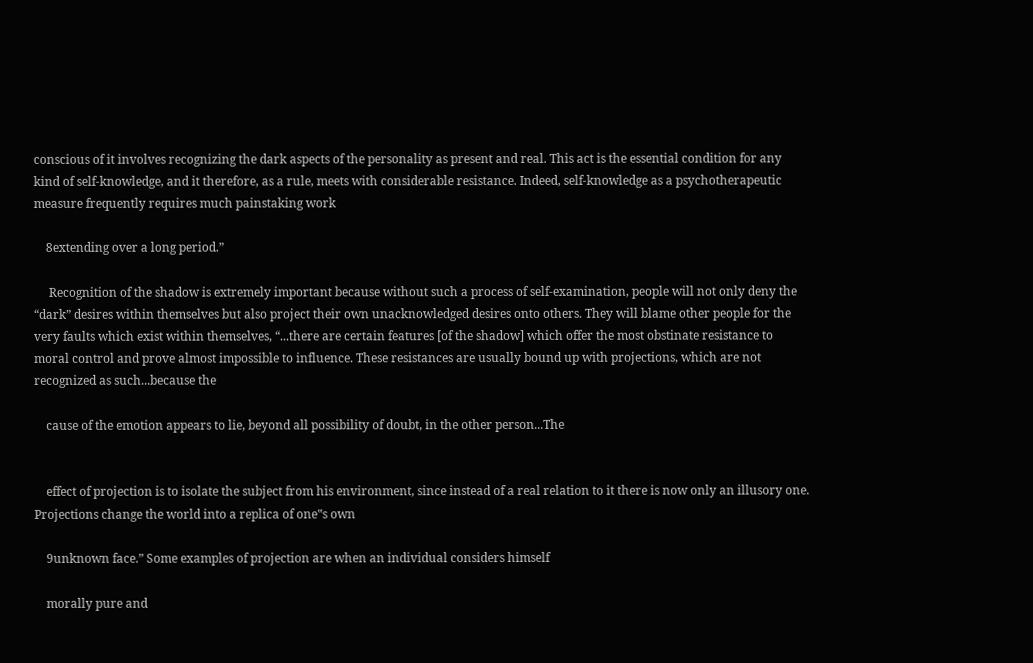conscious of it involves recognizing the dark aspects of the personality as present and real. This act is the essential condition for any kind of self-knowledge, and it therefore, as a rule, meets with considerable resistance. Indeed, self-knowledge as a psychotherapeutic measure frequently requires much painstaking work

    8extending over a long period.”

     Recognition of the shadow is extremely important because without such a process of self-examination, people will not only deny the “dark” desires within themselves but also project their own unacknowledged desires onto others. They will blame other people for the very faults which exist within themselves, “...there are certain features [of the shadow] which offer the most obstinate resistance to moral control and prove almost impossible to influence. These resistances are usually bound up with projections, which are not recognized as such...because the

    cause of the emotion appears to lie, beyond all possibility of doubt, in the other person...The


    effect of projection is to isolate the subject from his environment, since instead of a real relation to it there is now only an illusory one. Projections change the world into a replica of one‟s own

    9unknown face.” Some examples of projection are when an individual considers himself

    morally pure and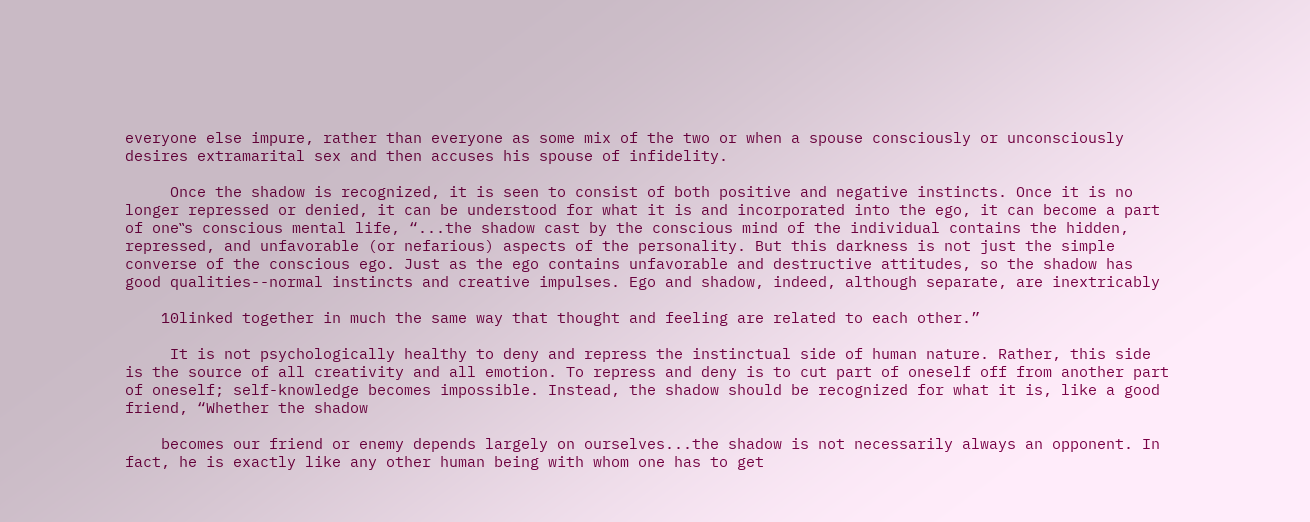everyone else impure, rather than everyone as some mix of the two or when a spouse consciously or unconsciously desires extramarital sex and then accuses his spouse of infidelity.

     Once the shadow is recognized, it is seen to consist of both positive and negative instincts. Once it is no longer repressed or denied, it can be understood for what it is and incorporated into the ego, it can become a part of one‟s conscious mental life, “...the shadow cast by the conscious mind of the individual contains the hidden, repressed, and unfavorable (or nefarious) aspects of the personality. But this darkness is not just the simple converse of the conscious ego. Just as the ego contains unfavorable and destructive attitudes, so the shadow has good qualities--normal instincts and creative impulses. Ego and shadow, indeed, although separate, are inextricably

    10linked together in much the same way that thought and feeling are related to each other.”

     It is not psychologically healthy to deny and repress the instinctual side of human nature. Rather, this side is the source of all creativity and all emotion. To repress and deny is to cut part of oneself off from another part of oneself; self-knowledge becomes impossible. Instead, the shadow should be recognized for what it is, like a good friend, “Whether the shadow

    becomes our friend or enemy depends largely on ourselves...the shadow is not necessarily always an opponent. In fact, he is exactly like any other human being with whom one has to get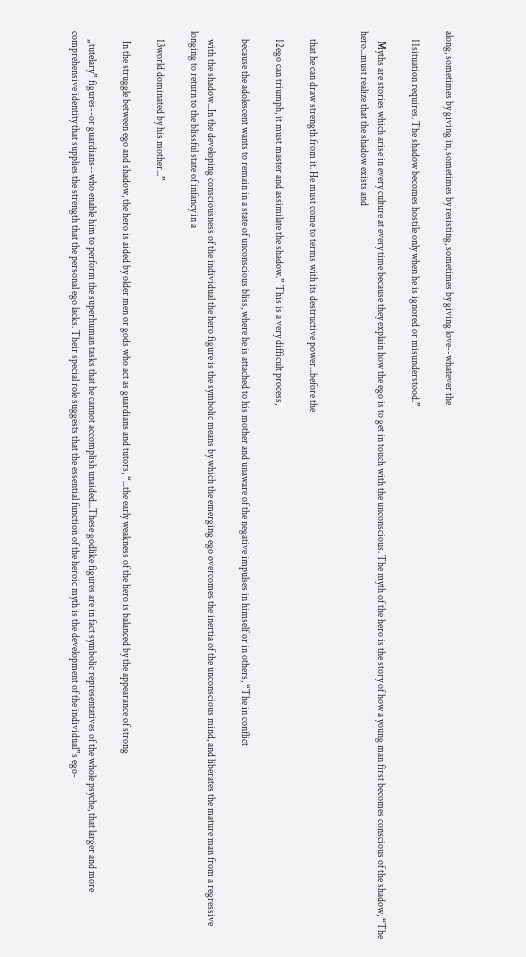along, sometimes by giving in, sometimes by resisting, sometimes by giving love--whatever the

    11situation requires. The shadow becomes hostile only when he is ignored or misunderstood.”

     Myths are stories which arise in every culture at every time because they explain how the ego is to get in touch with the unconscious. The myth of the hero is the story of how a young man first becomes conscious of the shadow, “The hero...must realize that the shadow exists and


    that he can draw strength from it. He must come to terms with its destructive power...before the

    12ego can triumph, it must master and assimilate the shadow.” This is a very difficult process,

    because the adolescent wants to remain in a state of unconscious bliss, where he is attached to his mother and unaware of the negative impulses in himself or in others, “The in conflict

    with the shadow...In the developing consciousness of the individual the hero figure is the symbolic means by which the emerging ego overcomes the inertia of the unconscious mind, and liberates the mature man from a regressive longing to return to the blissful state of infancy in a

    13world dominated by his mother...”

     In the struggle between ego and shadow, the hero is aided by older men or gods who act as guardians and tutors, “...the early weakness of the hero is balanced by the appearance of strong

    „tutelary‟ figures--or guardians--who enable him to perform the superhuman tasks that he cannot accomplish unaided...These godlike figures are in fact symbolic representatives of the whole psyche, that larger and more comprehensive identity that supplies the strength that the personal ego lacks. Their special role suggests that the essential function of the heroic myth is the development of the individual‟s ego-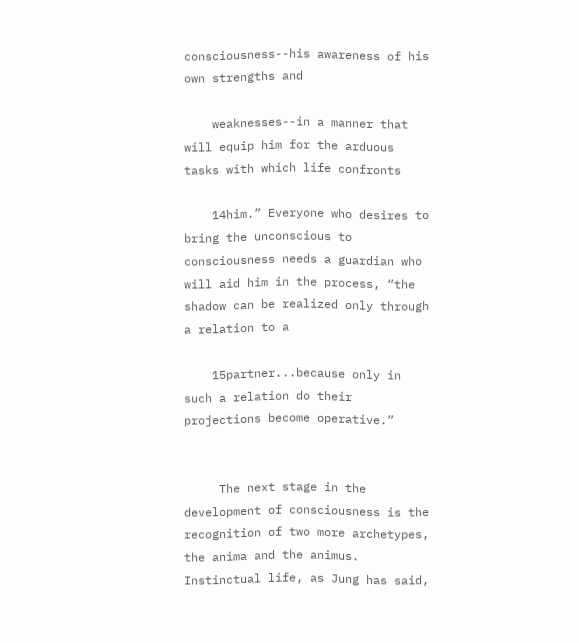consciousness--his awareness of his own strengths and

    weaknesses--in a manner that will equip him for the arduous tasks with which life confronts

    14him.” Everyone who desires to bring the unconscious to consciousness needs a guardian who will aid him in the process, “the shadow can be realized only through a relation to a

    15partner...because only in such a relation do their projections become operative.”


     The next stage in the development of consciousness is the recognition of two more archetypes, the anima and the animus. Instinctual life, as Jung has said,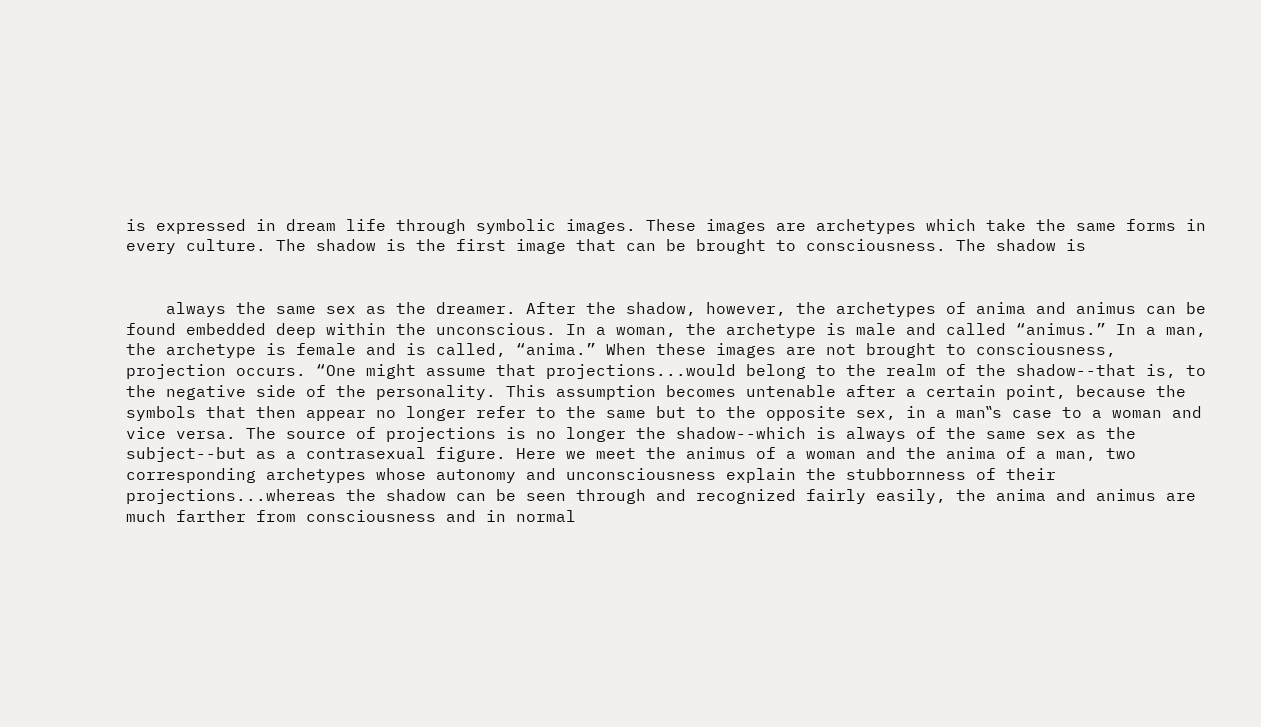is expressed in dream life through symbolic images. These images are archetypes which take the same forms in every culture. The shadow is the first image that can be brought to consciousness. The shadow is


    always the same sex as the dreamer. After the shadow, however, the archetypes of anima and animus can be found embedded deep within the unconscious. In a woman, the archetype is male and called “animus.” In a man, the archetype is female and is called, “anima.” When these images are not brought to consciousness, projection occurs. “One might assume that projections...would belong to the realm of the shadow--that is, to the negative side of the personality. This assumption becomes untenable after a certain point, because the symbols that then appear no longer refer to the same but to the opposite sex, in a man‟s case to a woman and vice versa. The source of projections is no longer the shadow--which is always of the same sex as the subject--but as a contrasexual figure. Here we meet the animus of a woman and the anima of a man, two corresponding archetypes whose autonomy and unconsciousness explain the stubbornness of their projections...whereas the shadow can be seen through and recognized fairly easily, the anima and animus are much farther from consciousness and in normal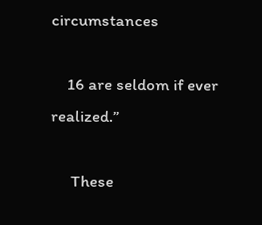circumstances

    16 are seldom if ever realized.”

     These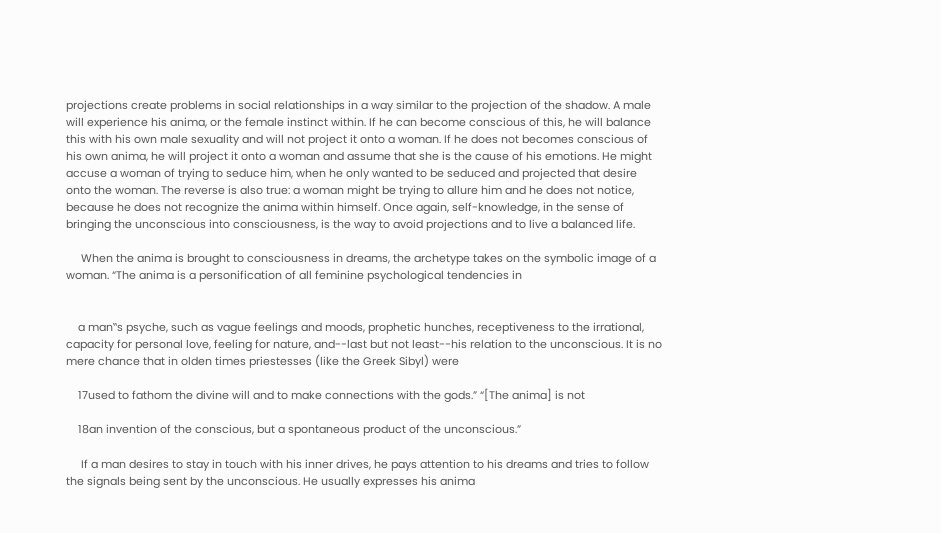projections create problems in social relationships in a way similar to the projection of the shadow. A male will experience his anima, or the female instinct within. If he can become conscious of this, he will balance this with his own male sexuality and will not project it onto a woman. If he does not becomes conscious of his own anima, he will project it onto a woman and assume that she is the cause of his emotions. He might accuse a woman of trying to seduce him, when he only wanted to be seduced and projected that desire onto the woman. The reverse is also true: a woman might be trying to allure him and he does not notice, because he does not recognize the anima within himself. Once again, self-knowledge, in the sense of bringing the unconscious into consciousness, is the way to avoid projections and to live a balanced life.

     When the anima is brought to consciousness in dreams, the archetype takes on the symbolic image of a woman. “The anima is a personification of all feminine psychological tendencies in


    a man‟s psyche, such as vague feelings and moods, prophetic hunches, receptiveness to the irrational, capacity for personal love, feeling for nature, and--last but not least--his relation to the unconscious. It is no mere chance that in olden times priestesses (like the Greek Sibyl) were

    17used to fathom the divine will and to make connections with the gods.” “[The anima] is not

    18an invention of the conscious, but a spontaneous product of the unconscious.”

     If a man desires to stay in touch with his inner drives, he pays attention to his dreams and tries to follow the signals being sent by the unconscious. He usually expresses his anima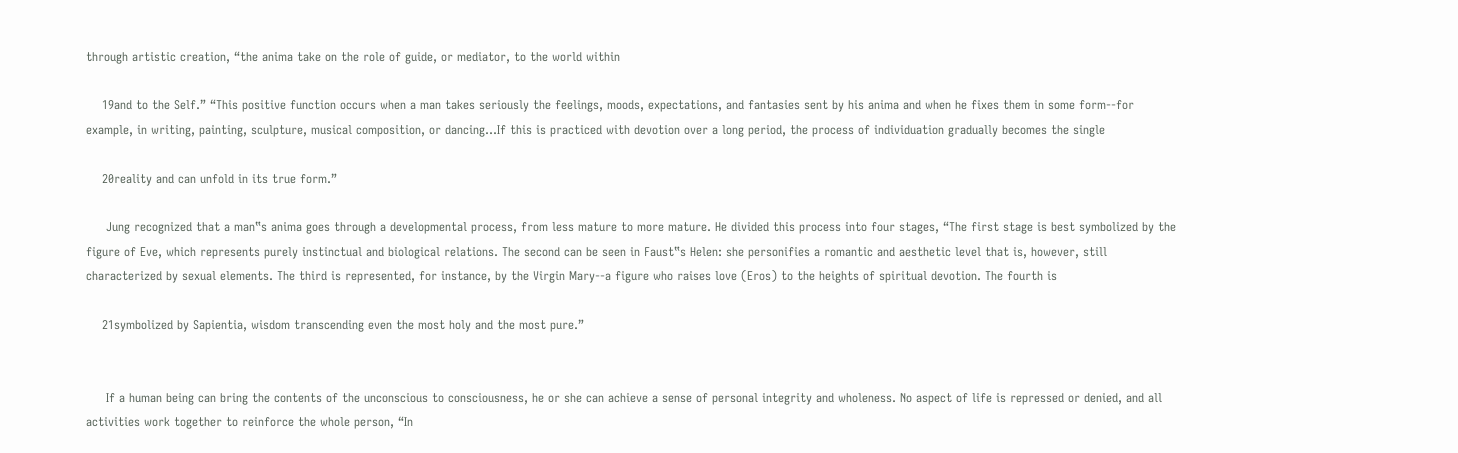through artistic creation, “the anima take on the role of guide, or mediator, to the world within

    19and to the Self.” “This positive function occurs when a man takes seriously the feelings, moods, expectations, and fantasies sent by his anima and when he fixes them in some form--for example, in writing, painting, sculpture, musical composition, or dancing...If this is practiced with devotion over a long period, the process of individuation gradually becomes the single

    20reality and can unfold in its true form.”

     Jung recognized that a man‟s anima goes through a developmental process, from less mature to more mature. He divided this process into four stages, “The first stage is best symbolized by the figure of Eve, which represents purely instinctual and biological relations. The second can be seen in Faust‟s Helen: she personifies a romantic and aesthetic level that is, however, still characterized by sexual elements. The third is represented, for instance, by the Virgin Mary--a figure who raises love (Eros) to the heights of spiritual devotion. The fourth is

    21symbolized by Sapientia, wisdom transcending even the most holy and the most pure.”


     If a human being can bring the contents of the unconscious to consciousness, he or she can achieve a sense of personal integrity and wholeness. No aspect of life is repressed or denied, and all activities work together to reinforce the whole person, “In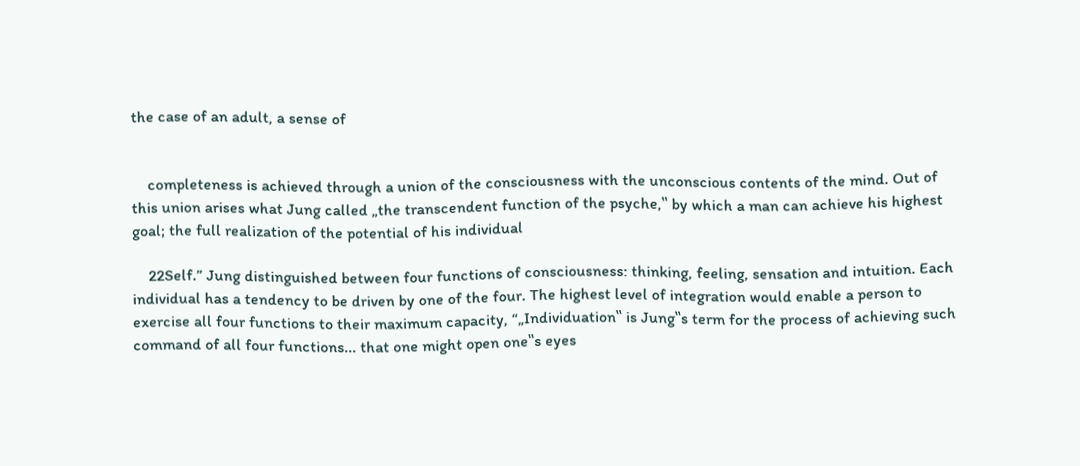the case of an adult, a sense of


    completeness is achieved through a union of the consciousness with the unconscious contents of the mind. Out of this union arises what Jung called „the transcendent function of the psyche,‟ by which a man can achieve his highest goal; the full realization of the potential of his individual

    22Self.” Jung distinguished between four functions of consciousness: thinking, feeling, sensation and intuition. Each individual has a tendency to be driven by one of the four. The highest level of integration would enable a person to exercise all four functions to their maximum capacity, “„Individuation‟ is Jung‟s term for the process of achieving such command of all four functions... that one might open one‟s eyes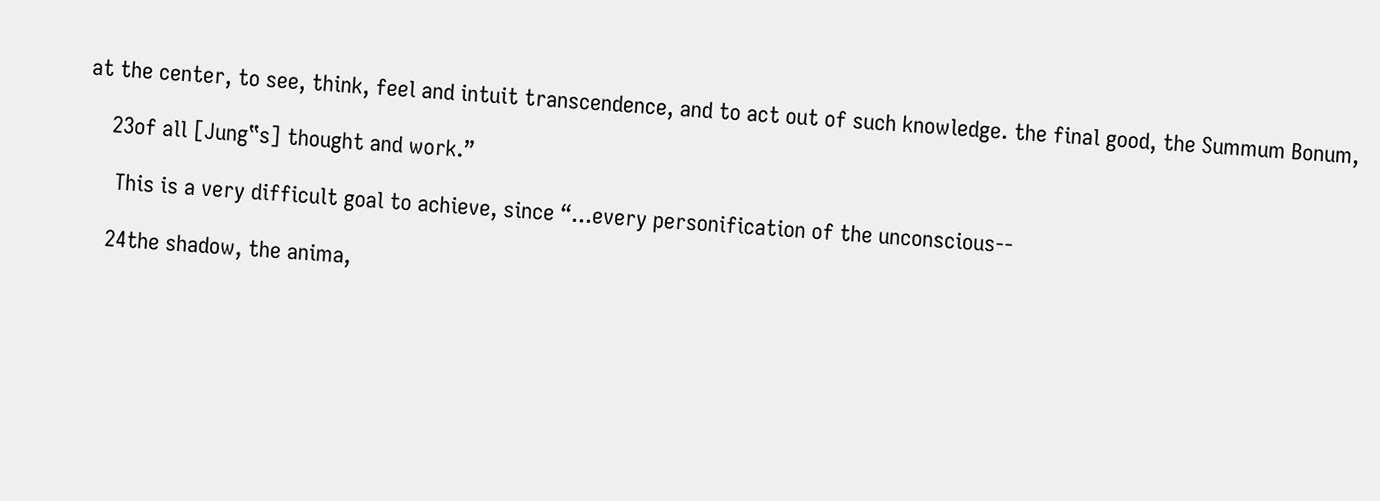at the center, to see, think, feel and intuit transcendence, and to act out of such knowledge. the final good, the Summum Bonum,

    23of all [Jung‟s] thought and work.”

     This is a very difficult goal to achieve, since “...every personification of the unconscious--

    24the shadow, the anima,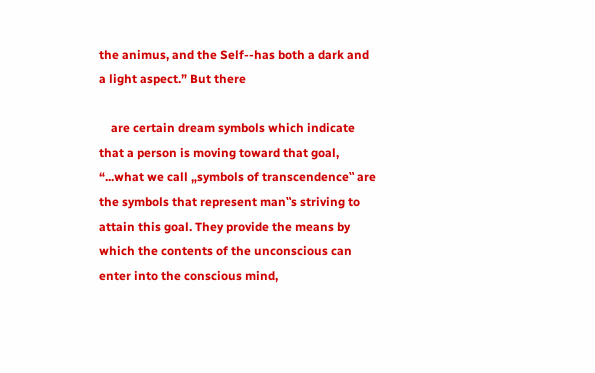the animus, and the Self--has both a dark and a light aspect.” But there

    are certain dream symbols which indicate that a person is moving toward that goal, “...what we call „symbols of transcendence‟ are the symbols that represent man‟s striving to attain this goal. They provide the means by which the contents of the unconscious can enter into the conscious mind,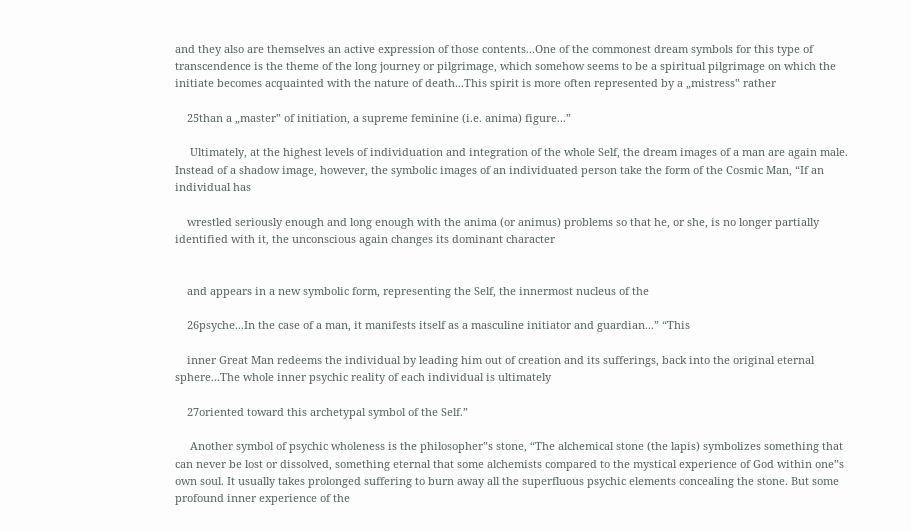and they also are themselves an active expression of those contents...One of the commonest dream symbols for this type of transcendence is the theme of the long journey or pilgrimage, which somehow seems to be a spiritual pilgrimage on which the initiate becomes acquainted with the nature of death...This spirit is more often represented by a „mistress‟ rather

    25than a „master‟ of initiation, a supreme feminine (i.e. anima) figure...”

     Ultimately, at the highest levels of individuation and integration of the whole Self, the dream images of a man are again male. Instead of a shadow image, however, the symbolic images of an individuated person take the form of the Cosmic Man, “If an individual has

    wrestled seriously enough and long enough with the anima (or animus) problems so that he, or she, is no longer partially identified with it, the unconscious again changes its dominant character


    and appears in a new symbolic form, representing the Self, the innermost nucleus of the

    26psyche...In the case of a man, it manifests itself as a masculine initiator and guardian...” “This

    inner Great Man redeems the individual by leading him out of creation and its sufferings, back into the original eternal sphere...The whole inner psychic reality of each individual is ultimately

    27oriented toward this archetypal symbol of the Self.”

     Another symbol of psychic wholeness is the philosopher‟s stone, “The alchemical stone (the lapis) symbolizes something that can never be lost or dissolved, something eternal that some alchemists compared to the mystical experience of God within one‟s own soul. It usually takes prolonged suffering to burn away all the superfluous psychic elements concealing the stone. But some profound inner experience of the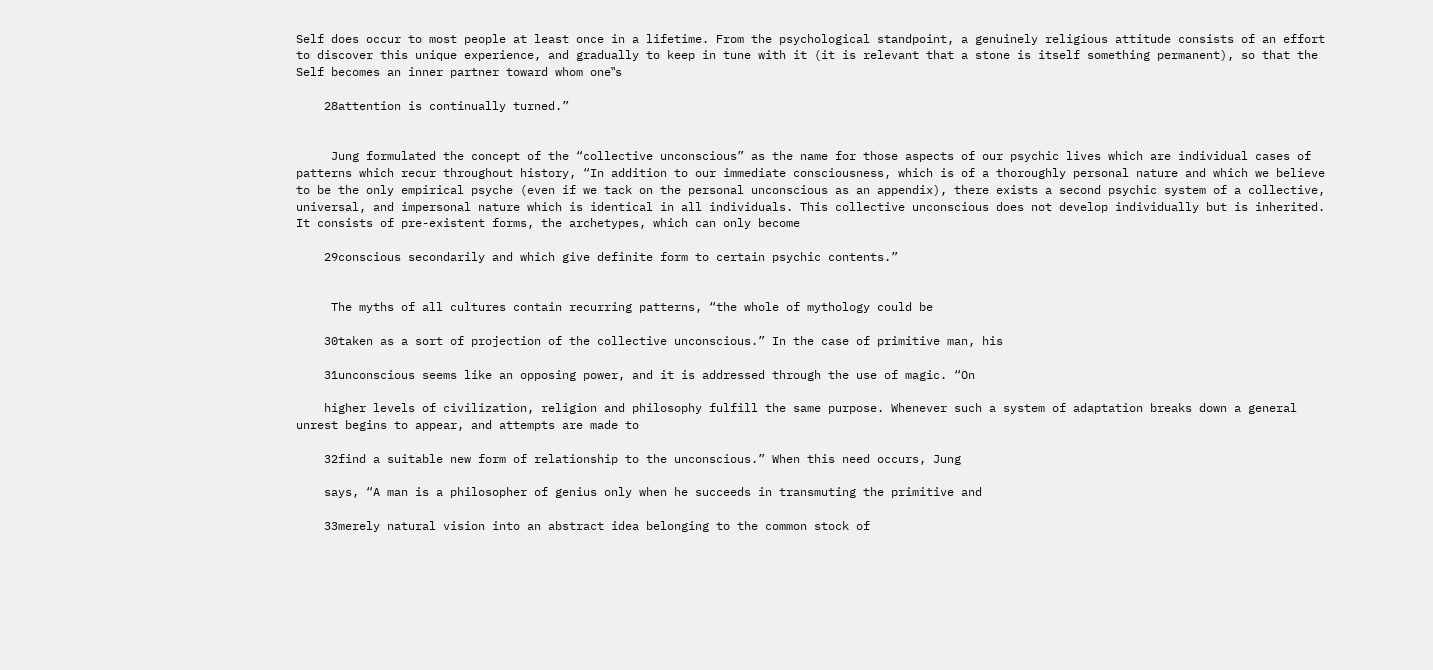Self does occur to most people at least once in a lifetime. From the psychological standpoint, a genuinely religious attitude consists of an effort to discover this unique experience, and gradually to keep in tune with it (it is relevant that a stone is itself something permanent), so that the Self becomes an inner partner toward whom one‟s

    28attention is continually turned.”


     Jung formulated the concept of the “collective unconscious” as the name for those aspects of our psychic lives which are individual cases of patterns which recur throughout history, “In addition to our immediate consciousness, which is of a thoroughly personal nature and which we believe to be the only empirical psyche (even if we tack on the personal unconscious as an appendix), there exists a second psychic system of a collective, universal, and impersonal nature which is identical in all individuals. This collective unconscious does not develop individually but is inherited. It consists of pre-existent forms, the archetypes, which can only become

    29conscious secondarily and which give definite form to certain psychic contents.”


     The myths of all cultures contain recurring patterns, “the whole of mythology could be

    30taken as a sort of projection of the collective unconscious.” In the case of primitive man, his

    31unconscious seems like an opposing power, and it is addressed through the use of magic. “On

    higher levels of civilization, religion and philosophy fulfill the same purpose. Whenever such a system of adaptation breaks down a general unrest begins to appear, and attempts are made to

    32find a suitable new form of relationship to the unconscious.” When this need occurs, Jung

    says, “A man is a philosopher of genius only when he succeeds in transmuting the primitive and

    33merely natural vision into an abstract idea belonging to the common stock of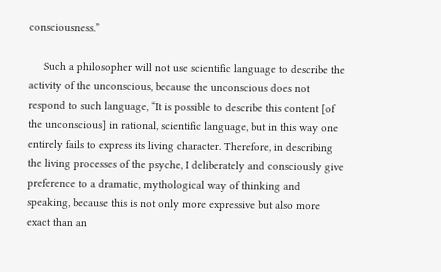consciousness.”

     Such a philosopher will not use scientific language to describe the activity of the unconscious, because the unconscious does not respond to such language, “It is possible to describe this content [of the unconscious] in rational, scientific language, but in this way one entirely fails to express its living character. Therefore, in describing the living processes of the psyche, I deliberately and consciously give preference to a dramatic, mythological way of thinking and speaking, because this is not only more expressive but also more exact than an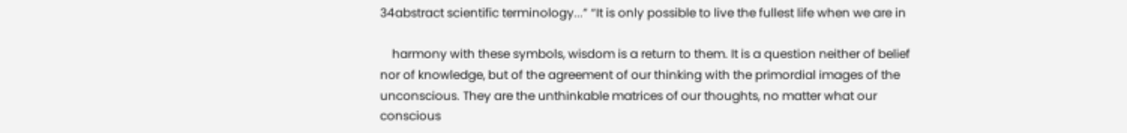34abstract scientific terminology...” “It is only possible to live the fullest life when we are in

    harmony with these symbols, wisdom is a return to them. It is a question neither of belief nor of knowledge, but of the agreement of our thinking with the primordial images of the unconscious. They are the unthinkable matrices of our thoughts, no matter what our conscious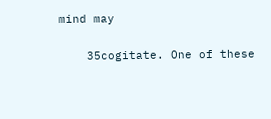mind may

    35cogitate. One of these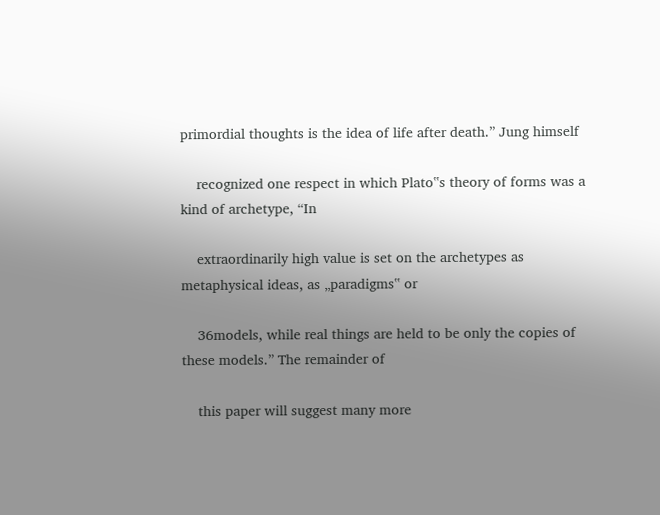primordial thoughts is the idea of life after death.” Jung himself

    recognized one respect in which Plato‟s theory of forms was a kind of archetype, “In

    extraordinarily high value is set on the archetypes as metaphysical ideas, as „paradigms‟ or

    36models, while real things are held to be only the copies of these models.” The remainder of

    this paper will suggest many more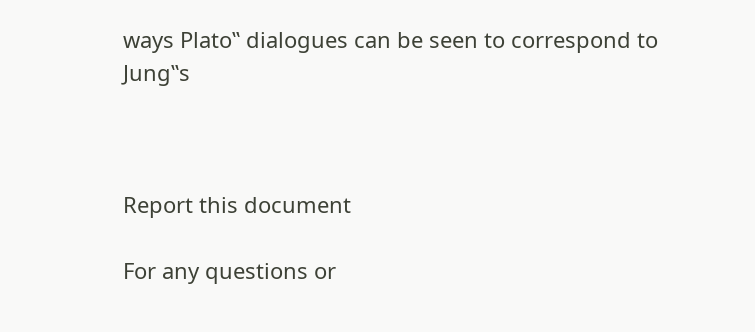ways Plato‟ dialogues can be seen to correspond to Jung‟s



Report this document

For any questions or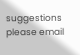suggestions please email